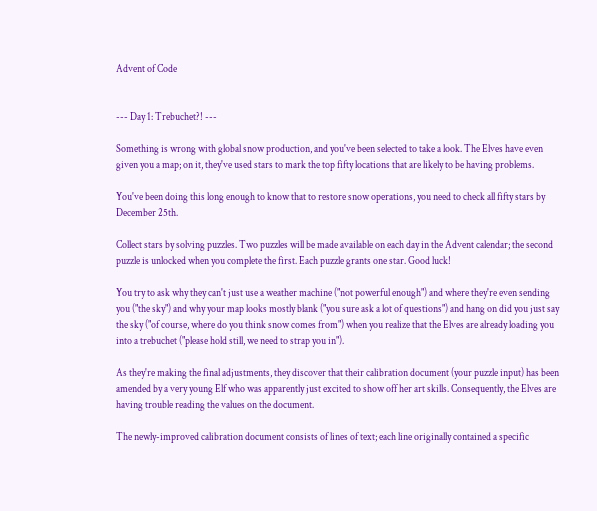Advent of Code


--- Day 1: Trebuchet?! ---

Something is wrong with global snow production, and you've been selected to take a look. The Elves have even given you a map; on it, they've used stars to mark the top fifty locations that are likely to be having problems.

You've been doing this long enough to know that to restore snow operations, you need to check all fifty stars by December 25th.

Collect stars by solving puzzles. Two puzzles will be made available on each day in the Advent calendar; the second puzzle is unlocked when you complete the first. Each puzzle grants one star. Good luck!

You try to ask why they can't just use a weather machine ("not powerful enough") and where they're even sending you ("the sky") and why your map looks mostly blank ("you sure ask a lot of questions") and hang on did you just say the sky ("of course, where do you think snow comes from") when you realize that the Elves are already loading you into a trebuchet ("please hold still, we need to strap you in").

As they're making the final adjustments, they discover that their calibration document (your puzzle input) has been amended by a very young Elf who was apparently just excited to show off her art skills. Consequently, the Elves are having trouble reading the values on the document.

The newly-improved calibration document consists of lines of text; each line originally contained a specific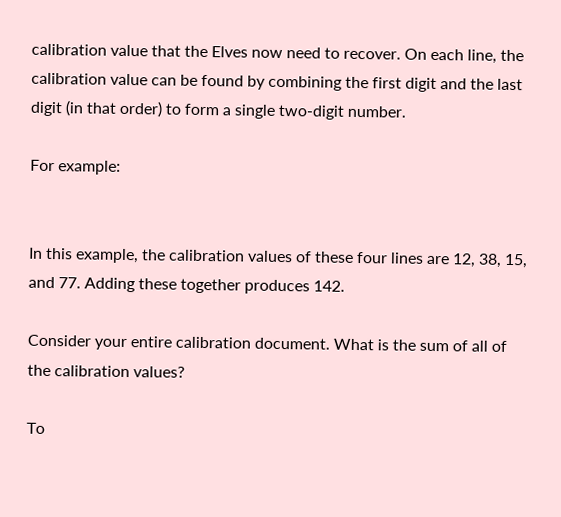calibration value that the Elves now need to recover. On each line, the calibration value can be found by combining the first digit and the last digit (in that order) to form a single two-digit number.

For example:


In this example, the calibration values of these four lines are 12, 38, 15, and 77. Adding these together produces 142.

Consider your entire calibration document. What is the sum of all of the calibration values?

To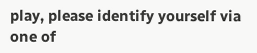play, please identify yourself via one of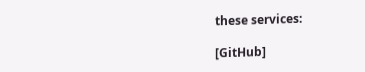these services:

[GitHub]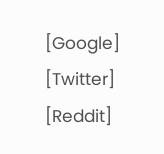[Google] [Twitter] [Reddit]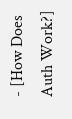- [How Does Auth Work?]